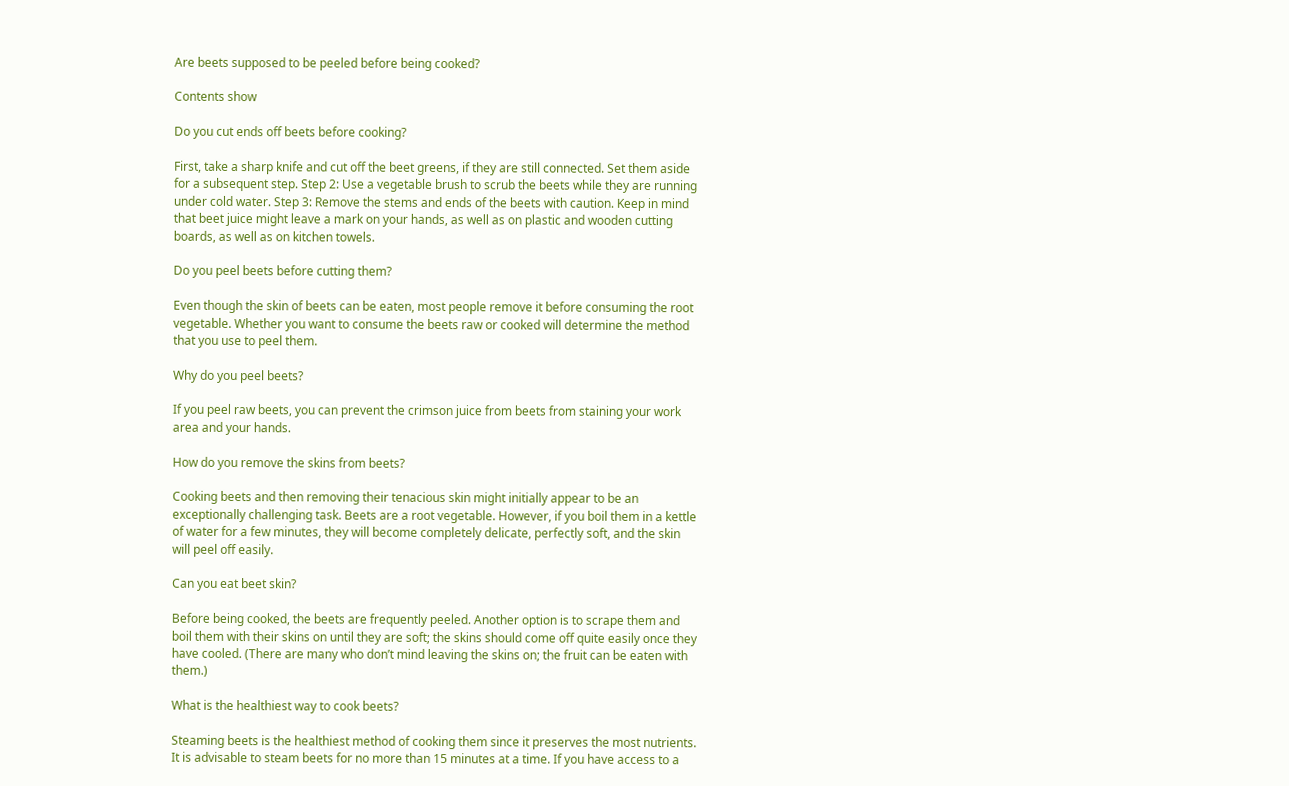Are beets supposed to be peeled before being cooked?

Contents show

Do you cut ends off beets before cooking?

First, take a sharp knife and cut off the beet greens, if they are still connected. Set them aside for a subsequent step. Step 2: Use a vegetable brush to scrub the beets while they are running under cold water. Step 3: Remove the stems and ends of the beets with caution. Keep in mind that beet juice might leave a mark on your hands, as well as on plastic and wooden cutting boards, as well as on kitchen towels.

Do you peel beets before cutting them?

Even though the skin of beets can be eaten, most people remove it before consuming the root vegetable. Whether you want to consume the beets raw or cooked will determine the method that you use to peel them.

Why do you peel beets?

If you peel raw beets, you can prevent the crimson juice from beets from staining your work area and your hands.

How do you remove the skins from beets?

Cooking beets and then removing their tenacious skin might initially appear to be an exceptionally challenging task. Beets are a root vegetable. However, if you boil them in a kettle of water for a few minutes, they will become completely delicate, perfectly soft, and the skin will peel off easily.

Can you eat beet skin?

Before being cooked, the beets are frequently peeled. Another option is to scrape them and boil them with their skins on until they are soft; the skins should come off quite easily once they have cooled. (There are many who don’t mind leaving the skins on; the fruit can be eaten with them.)

What is the healthiest way to cook beets?

Steaming beets is the healthiest method of cooking them since it preserves the most nutrients. It is advisable to steam beets for no more than 15 minutes at a time. If you have access to a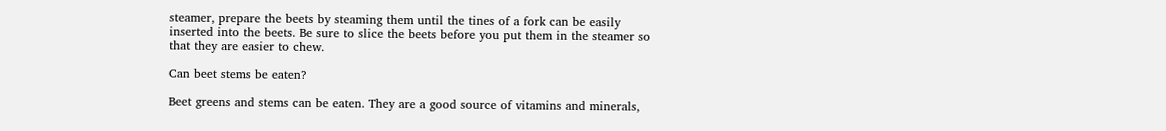steamer, prepare the beets by steaming them until the tines of a fork can be easily inserted into the beets. Be sure to slice the beets before you put them in the steamer so that they are easier to chew.

Can beet stems be eaten?

Beet greens and stems can be eaten. They are a good source of vitamins and minerals,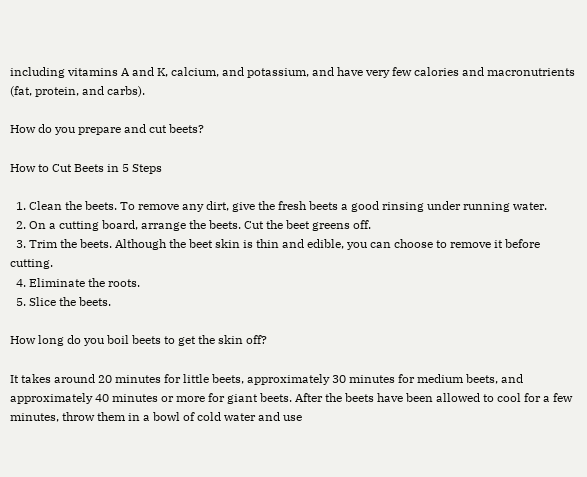including vitamins A and K, calcium, and potassium, and have very few calories and macronutrients (fat, protein, and carbs).

How do you prepare and cut beets?

How to Cut Beets in 5 Steps

  1. Clean the beets. To remove any dirt, give the fresh beets a good rinsing under running water.
  2. On a cutting board, arrange the beets. Cut the beet greens off.
  3. Trim the beets. Although the beet skin is thin and edible, you can choose to remove it before cutting.
  4. Eliminate the roots.
  5. Slice the beets.

How long do you boil beets to get the skin off?

It takes around 20 minutes for little beets, approximately 30 minutes for medium beets, and approximately 40 minutes or more for giant beets. After the beets have been allowed to cool for a few minutes, throw them in a bowl of cold water and use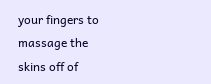your fingers to massage the skins off of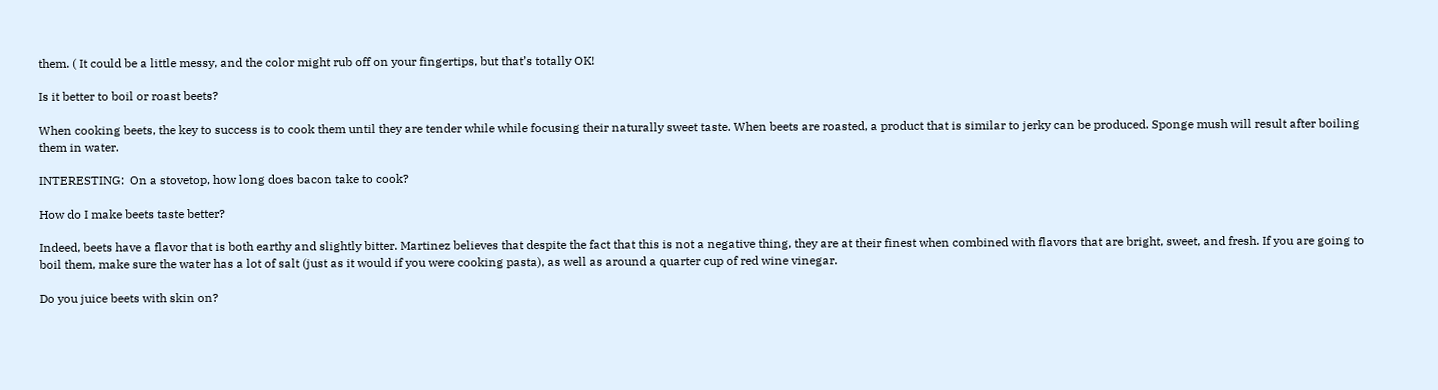them. ( It could be a little messy, and the color might rub off on your fingertips, but that’s totally OK!

Is it better to boil or roast beets?

When cooking beets, the key to success is to cook them until they are tender while while focusing their naturally sweet taste. When beets are roasted, a product that is similar to jerky can be produced. Sponge mush will result after boiling them in water.

INTERESTING:  On a stovetop, how long does bacon take to cook?

How do I make beets taste better?

Indeed, beets have a flavor that is both earthy and slightly bitter. Martinez believes that despite the fact that this is not a negative thing, they are at their finest when combined with flavors that are bright, sweet, and fresh. If you are going to boil them, make sure the water has a lot of salt (just as it would if you were cooking pasta), as well as around a quarter cup of red wine vinegar.

Do you juice beets with skin on?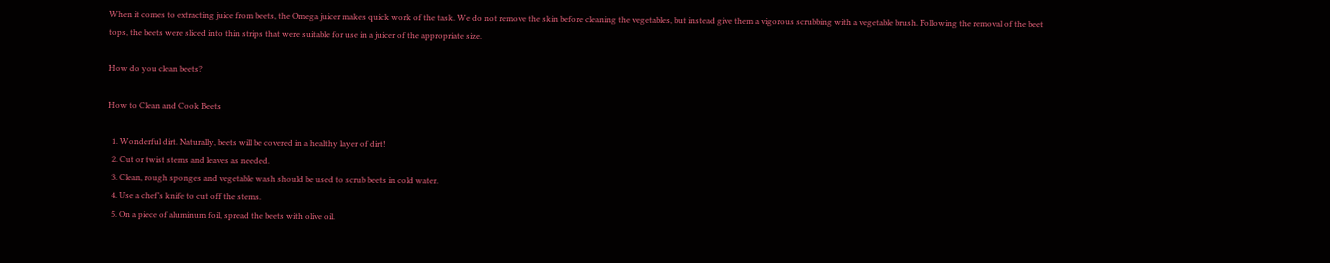When it comes to extracting juice from beets, the Omega juicer makes quick work of the task. We do not remove the skin before cleaning the vegetables, but instead give them a vigorous scrubbing with a vegetable brush. Following the removal of the beet tops, the beets were sliced into thin strips that were suitable for use in a juicer of the appropriate size.

How do you clean beets?

How to Clean and Cook Beets

  1. Wonderful dirt. Naturally, beets will be covered in a healthy layer of dirt!
  2. Cut or twist stems and leaves as needed.
  3. Clean, rough sponges and vegetable wash should be used to scrub beets in cold water.
  4. Use a chef’s knife to cut off the stems.
  5. On a piece of aluminum foil, spread the beets with olive oil.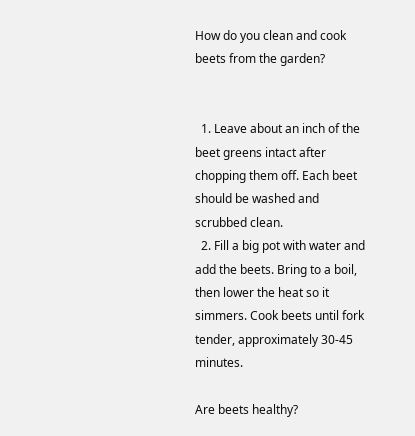How do you clean and cook beets from the garden?


  1. Leave about an inch of the beet greens intact after chopping them off. Each beet should be washed and scrubbed clean.
  2. Fill a big pot with water and add the beets. Bring to a boil, then lower the heat so it simmers. Cook beets until fork tender, approximately 30-45 minutes.

Are beets healthy?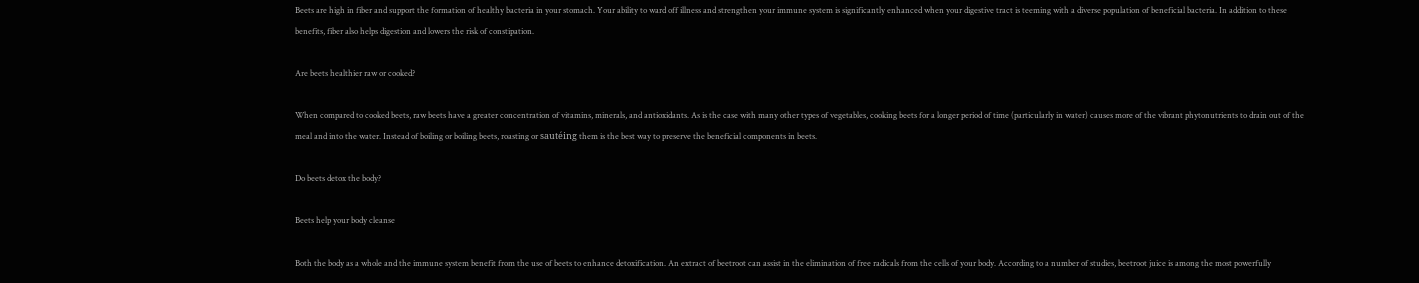Beets are high in fiber and support the formation of healthy bacteria in your stomach. Your ability to ward off illness and strengthen your immune system is significantly enhanced when your digestive tract is teeming with a diverse population of beneficial bacteria. In addition to these benefits, fiber also helps digestion and lowers the risk of constipation.

Are beets healthier raw or cooked?

When compared to cooked beets, raw beets have a greater concentration of vitamins, minerals, and antioxidants. As is the case with many other types of vegetables, cooking beets for a longer period of time (particularly in water) causes more of the vibrant phytonutrients to drain out of the meal and into the water. Instead of boiling or boiling beets, roasting or sautéing them is the best way to preserve the beneficial components in beets.

Do beets detox the body?

Beets help your body cleanse

Both the body as a whole and the immune system benefit from the use of beets to enhance detoxification. An extract of beetroot can assist in the elimination of free radicals from the cells of your body. According to a number of studies, beetroot juice is among the most powerfully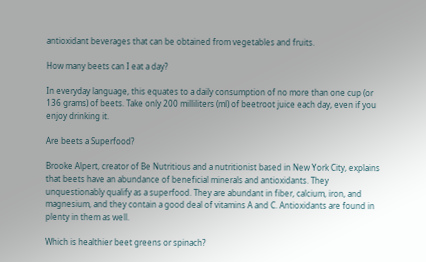antioxidant beverages that can be obtained from vegetables and fruits.

How many beets can I eat a day?

In everyday language, this equates to a daily consumption of no more than one cup (or 136 grams) of beets. Take only 200 milliliters (ml) of beetroot juice each day, even if you enjoy drinking it.

Are beets a Superfood?

Brooke Alpert, creator of Be Nutritious and a nutritionist based in New York City, explains that beets have an abundance of beneficial minerals and antioxidants. They unquestionably qualify as a superfood. They are abundant in fiber, calcium, iron, and magnesium, and they contain a good deal of vitamins A and C. Antioxidants are found in plenty in them as well.

Which is healthier beet greens or spinach?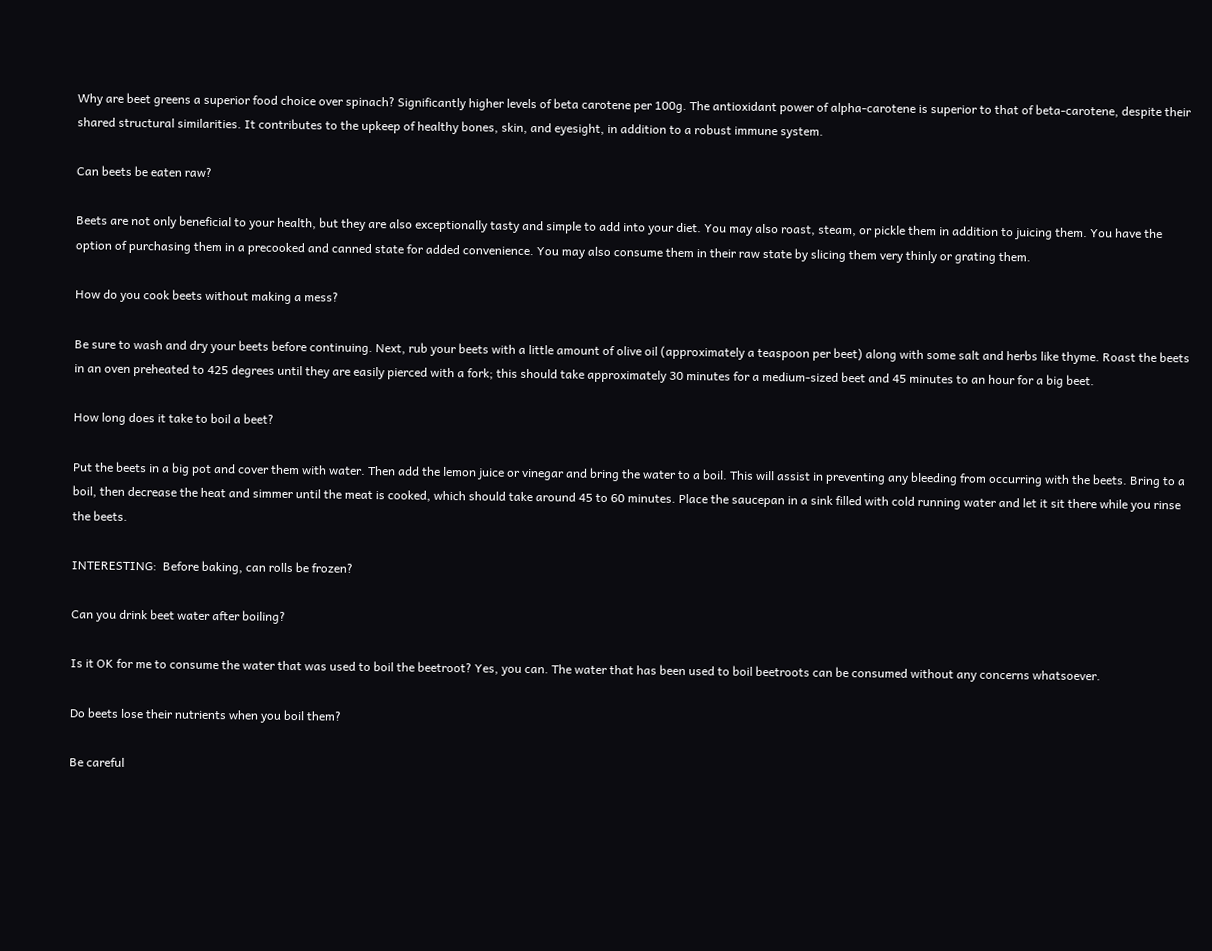Why are beet greens a superior food choice over spinach? Significantly higher levels of beta carotene per 100g. The antioxidant power of alpha-carotene is superior to that of beta-carotene, despite their shared structural similarities. It contributes to the upkeep of healthy bones, skin, and eyesight, in addition to a robust immune system.

Can beets be eaten raw?

Beets are not only beneficial to your health, but they are also exceptionally tasty and simple to add into your diet. You may also roast, steam, or pickle them in addition to juicing them. You have the option of purchasing them in a precooked and canned state for added convenience. You may also consume them in their raw state by slicing them very thinly or grating them.

How do you cook beets without making a mess?

Be sure to wash and dry your beets before continuing. Next, rub your beets with a little amount of olive oil (approximately a teaspoon per beet) along with some salt and herbs like thyme. Roast the beets in an oven preheated to 425 degrees until they are easily pierced with a fork; this should take approximately 30 minutes for a medium-sized beet and 45 minutes to an hour for a big beet.

How long does it take to boil a beet?

Put the beets in a big pot and cover them with water. Then add the lemon juice or vinegar and bring the water to a boil. This will assist in preventing any bleeding from occurring with the beets. Bring to a boil, then decrease the heat and simmer until the meat is cooked, which should take around 45 to 60 minutes. Place the saucepan in a sink filled with cold running water and let it sit there while you rinse the beets.

INTERESTING:  Before baking, can rolls be frozen?

Can you drink beet water after boiling?

Is it OK for me to consume the water that was used to boil the beetroot? Yes, you can. The water that has been used to boil beetroots can be consumed without any concerns whatsoever.

Do beets lose their nutrients when you boil them?

Be careful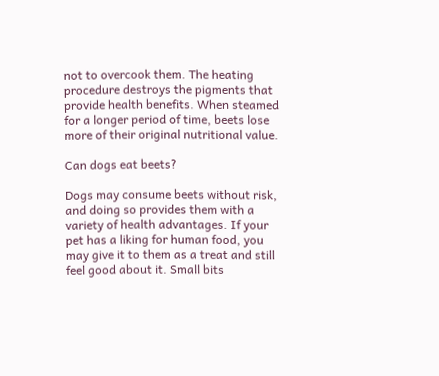not to overcook them. The heating procedure destroys the pigments that provide health benefits. When steamed for a longer period of time, beets lose more of their original nutritional value.

Can dogs eat beets?

Dogs may consume beets without risk, and doing so provides them with a variety of health advantages. If your pet has a liking for human food, you may give it to them as a treat and still feel good about it. Small bits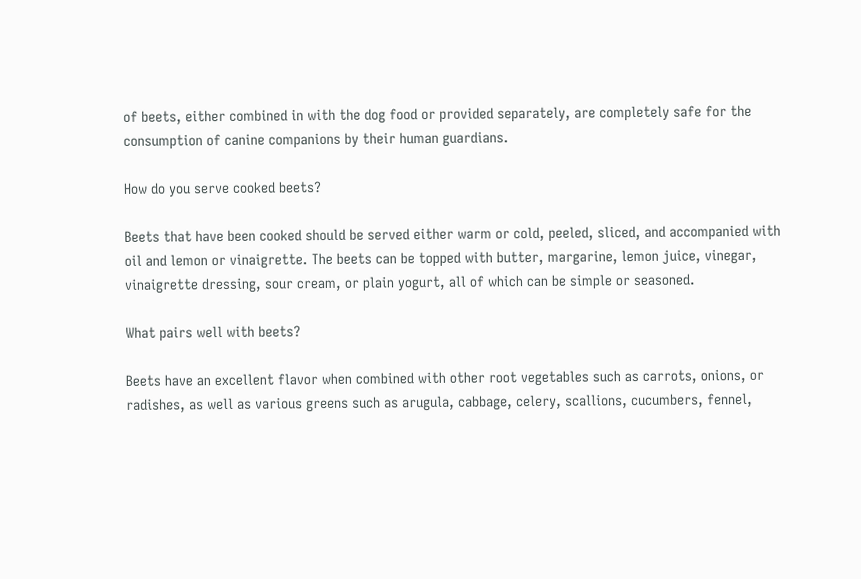of beets, either combined in with the dog food or provided separately, are completely safe for the consumption of canine companions by their human guardians.

How do you serve cooked beets?

Beets that have been cooked should be served either warm or cold, peeled, sliced, and accompanied with oil and lemon or vinaigrette. The beets can be topped with butter, margarine, lemon juice, vinegar, vinaigrette dressing, sour cream, or plain yogurt, all of which can be simple or seasoned.

What pairs well with beets?

Beets have an excellent flavor when combined with other root vegetables such as carrots, onions, or radishes, as well as various greens such as arugula, cabbage, celery, scallions, cucumbers, fennel,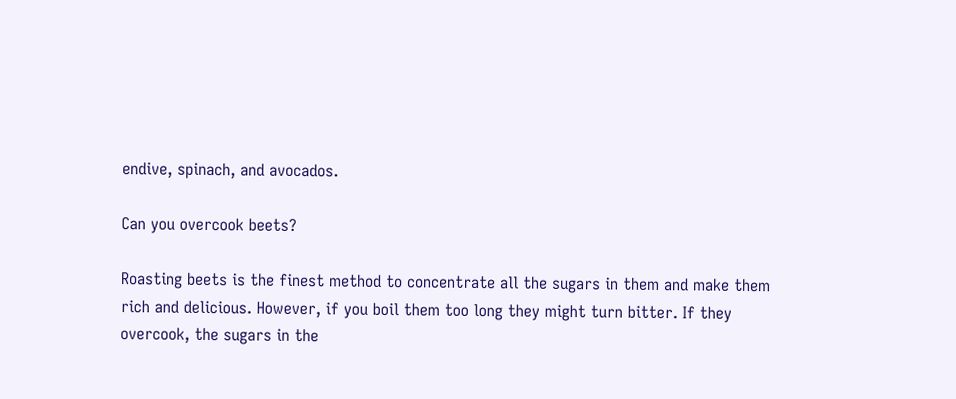endive, spinach, and avocados.

Can you overcook beets?

Roasting beets is the finest method to concentrate all the sugars in them and make them rich and delicious. However, if you boil them too long they might turn bitter. If they overcook, the sugars in the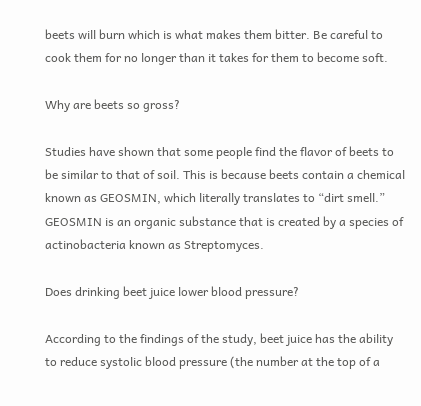beets will burn which is what makes them bitter. Be careful to cook them for no longer than it takes for them to become soft.

Why are beets so gross?

Studies have shown that some people find the flavor of beets to be similar to that of soil. This is because beets contain a chemical known as GEOSMIN, which literally translates to “dirt smell.” GEOSMIN is an organic substance that is created by a species of actinobacteria known as Streptomyces.

Does drinking beet juice lower blood pressure?

According to the findings of the study, beet juice has the ability to reduce systolic blood pressure (the number at the top of a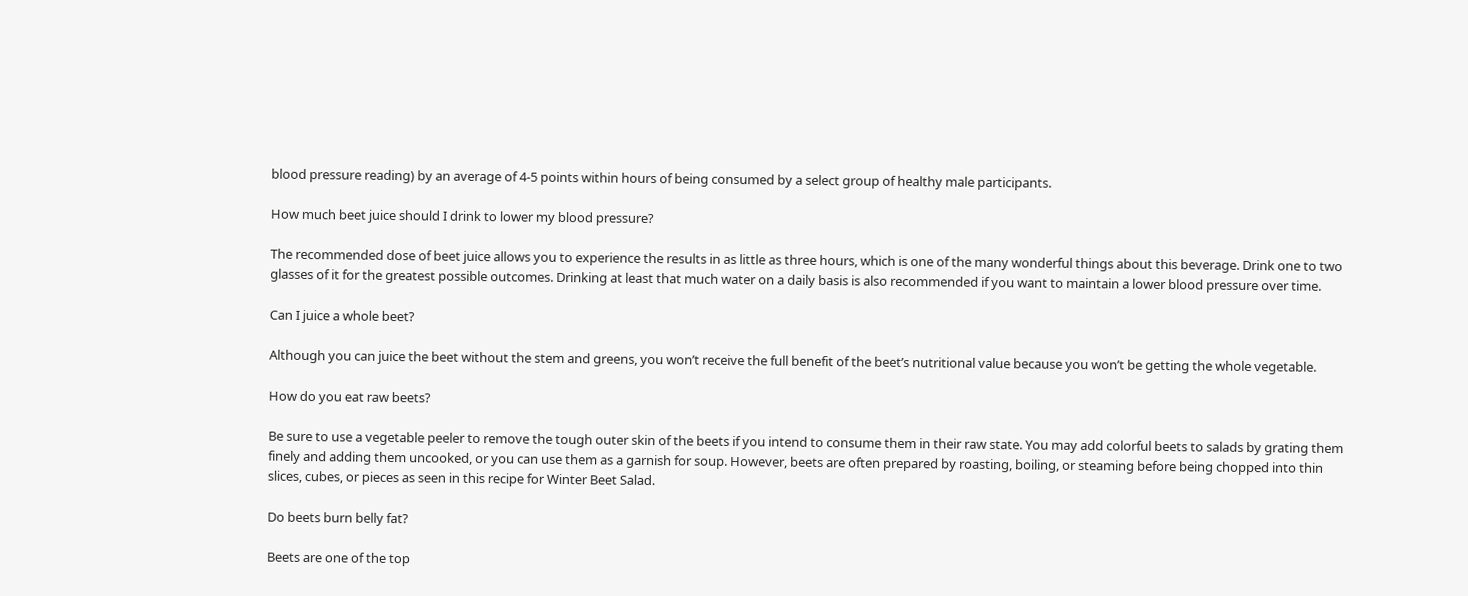blood pressure reading) by an average of 4-5 points within hours of being consumed by a select group of healthy male participants.

How much beet juice should I drink to lower my blood pressure?

The recommended dose of beet juice allows you to experience the results in as little as three hours, which is one of the many wonderful things about this beverage. Drink one to two glasses of it for the greatest possible outcomes. Drinking at least that much water on a daily basis is also recommended if you want to maintain a lower blood pressure over time.

Can I juice a whole beet?

Although you can juice the beet without the stem and greens, you won’t receive the full benefit of the beet’s nutritional value because you won’t be getting the whole vegetable.

How do you eat raw beets?

Be sure to use a vegetable peeler to remove the tough outer skin of the beets if you intend to consume them in their raw state. You may add colorful beets to salads by grating them finely and adding them uncooked, or you can use them as a garnish for soup. However, beets are often prepared by roasting, boiling, or steaming before being chopped into thin slices, cubes, or pieces as seen in this recipe for Winter Beet Salad.

Do beets burn belly fat?

Beets are one of the top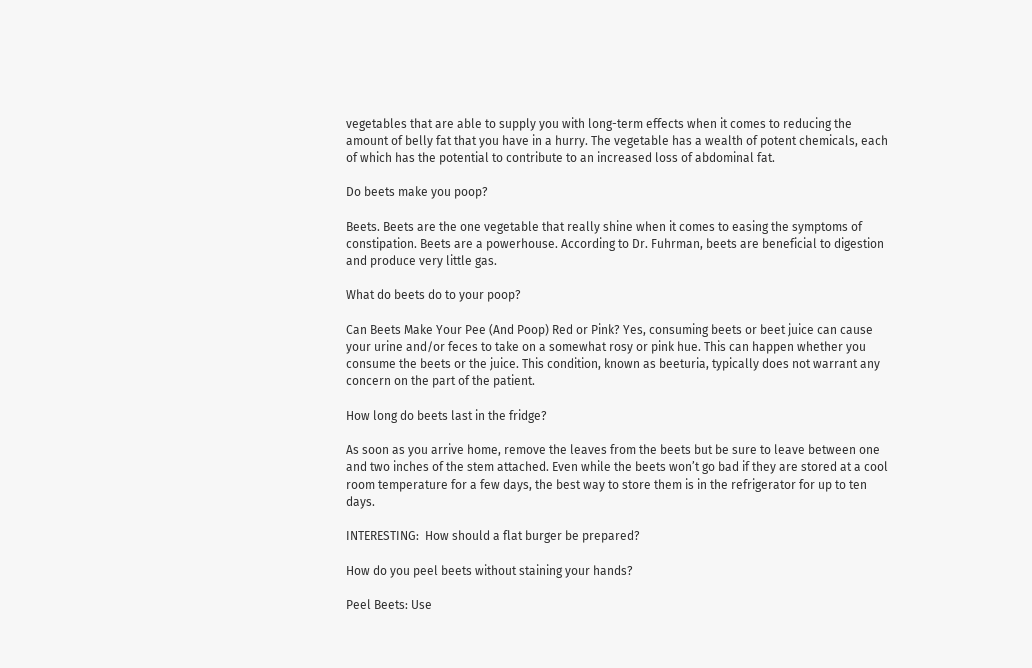vegetables that are able to supply you with long-term effects when it comes to reducing the amount of belly fat that you have in a hurry. The vegetable has a wealth of potent chemicals, each of which has the potential to contribute to an increased loss of abdominal fat.

Do beets make you poop?

Beets. Beets are the one vegetable that really shine when it comes to easing the symptoms of constipation. Beets are a powerhouse. According to Dr. Fuhrman, beets are beneficial to digestion and produce very little gas.

What do beets do to your poop?

Can Beets Make Your Pee (And Poop) Red or Pink? Yes, consuming beets or beet juice can cause your urine and/or feces to take on a somewhat rosy or pink hue. This can happen whether you consume the beets or the juice. This condition, known as beeturia, typically does not warrant any concern on the part of the patient.

How long do beets last in the fridge?

As soon as you arrive home, remove the leaves from the beets but be sure to leave between one and two inches of the stem attached. Even while the beets won’t go bad if they are stored at a cool room temperature for a few days, the best way to store them is in the refrigerator for up to ten days.

INTERESTING:  How should a flat burger be prepared?

How do you peel beets without staining your hands?

Peel Beets: Use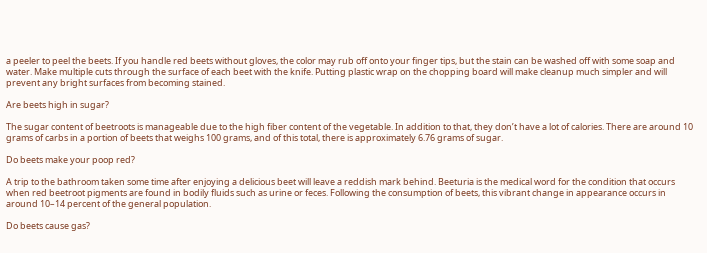a peeler to peel the beets. If you handle red beets without gloves, the color may rub off onto your finger tips, but the stain can be washed off with some soap and water. Make multiple cuts through the surface of each beet with the knife. Putting plastic wrap on the chopping board will make cleanup much simpler and will prevent any bright surfaces from becoming stained.

Are beets high in sugar?

The sugar content of beetroots is manageable due to the high fiber content of the vegetable. In addition to that, they don’t have a lot of calories. There are around 10 grams of carbs in a portion of beets that weighs 100 grams, and of this total, there is approximately 6.76 grams of sugar.

Do beets make your poop red?

A trip to the bathroom taken some time after enjoying a delicious beet will leave a reddish mark behind. Beeturia is the medical word for the condition that occurs when red beetroot pigments are found in bodily fluids such as urine or feces. Following the consumption of beets, this vibrant change in appearance occurs in around 10–14 percent of the general population.

Do beets cause gas?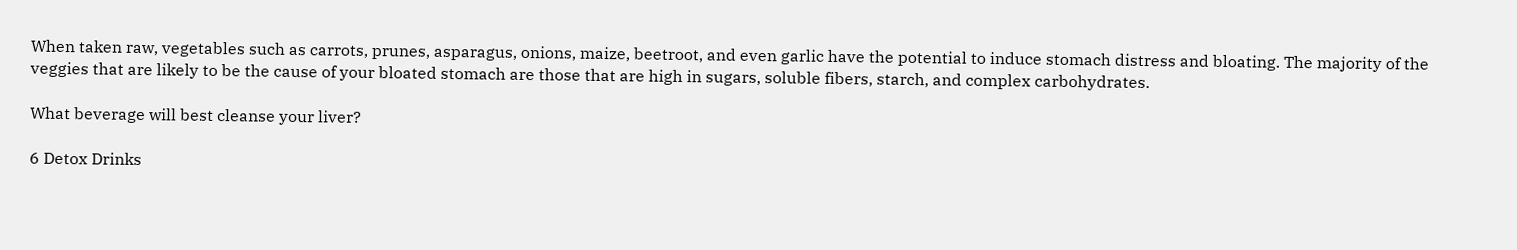When taken raw, vegetables such as carrots, prunes, asparagus, onions, maize, beetroot, and even garlic have the potential to induce stomach distress and bloating. The majority of the veggies that are likely to be the cause of your bloated stomach are those that are high in sugars, soluble fibers, starch, and complex carbohydrates.

What beverage will best cleanse your liver?

6 Detox Drinks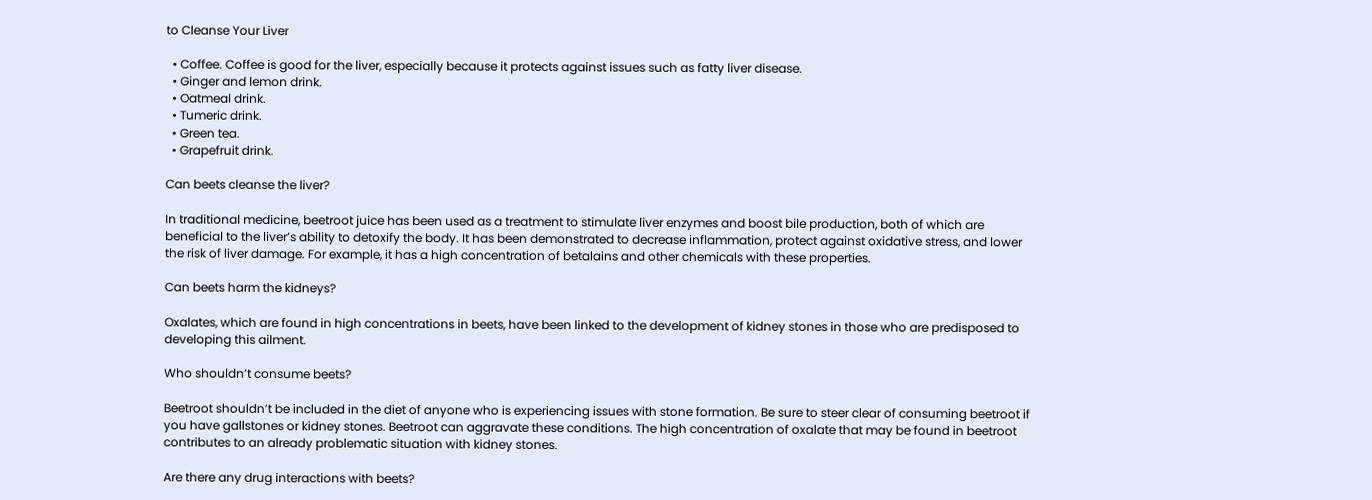to Cleanse Your Liver

  • Coffee. Coffee is good for the liver, especially because it protects against issues such as fatty liver disease.
  • Ginger and lemon drink.
  • Oatmeal drink.
  • Tumeric drink.
  • Green tea.
  • Grapefruit drink.

Can beets cleanse the liver?

In traditional medicine, beetroot juice has been used as a treatment to stimulate liver enzymes and boost bile production, both of which are beneficial to the liver’s ability to detoxify the body. It has been demonstrated to decrease inflammation, protect against oxidative stress, and lower the risk of liver damage. For example, it has a high concentration of betalains and other chemicals with these properties.

Can beets harm the kidneys?

Oxalates, which are found in high concentrations in beets, have been linked to the development of kidney stones in those who are predisposed to developing this ailment.

Who shouldn’t consume beets?

Beetroot shouldn’t be included in the diet of anyone who is experiencing issues with stone formation. Be sure to steer clear of consuming beetroot if you have gallstones or kidney stones. Beetroot can aggravate these conditions. The high concentration of oxalate that may be found in beetroot contributes to an already problematic situation with kidney stones.

Are there any drug interactions with beets?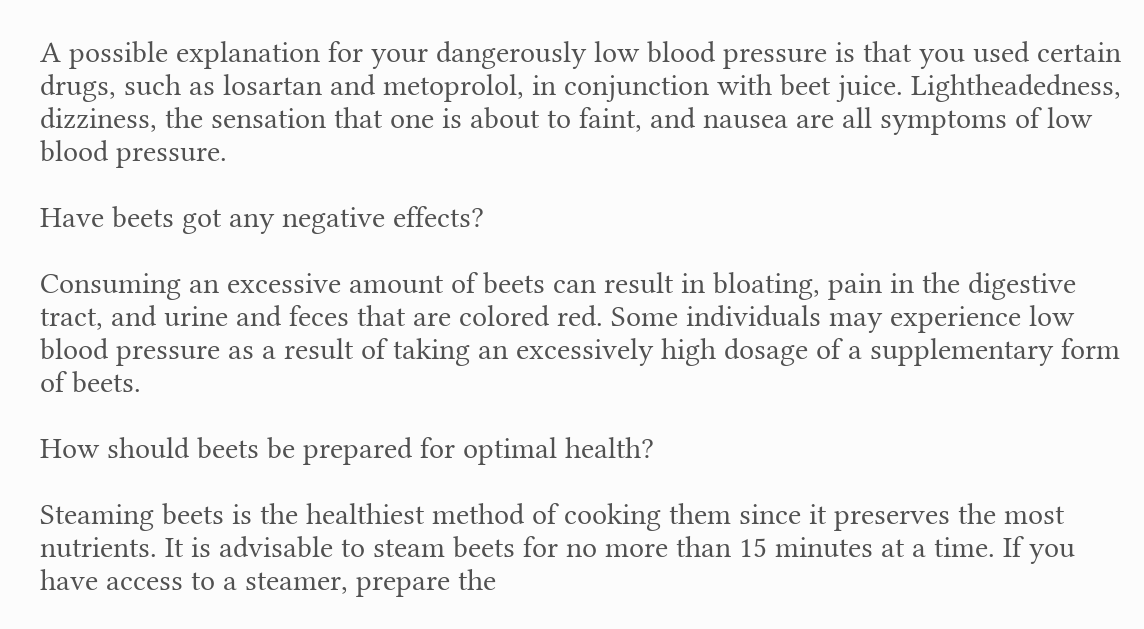A possible explanation for your dangerously low blood pressure is that you used certain drugs, such as losartan and metoprolol, in conjunction with beet juice. Lightheadedness, dizziness, the sensation that one is about to faint, and nausea are all symptoms of low blood pressure.

Have beets got any negative effects?

Consuming an excessive amount of beets can result in bloating, pain in the digestive tract, and urine and feces that are colored red. Some individuals may experience low blood pressure as a result of taking an excessively high dosage of a supplementary form of beets.

How should beets be prepared for optimal health?

Steaming beets is the healthiest method of cooking them since it preserves the most nutrients. It is advisable to steam beets for no more than 15 minutes at a time. If you have access to a steamer, prepare the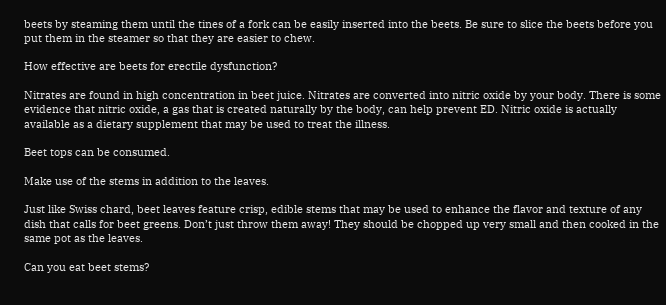beets by steaming them until the tines of a fork can be easily inserted into the beets. Be sure to slice the beets before you put them in the steamer so that they are easier to chew.

How effective are beets for erectile dysfunction?

Nitrates are found in high concentration in beet juice. Nitrates are converted into nitric oxide by your body. There is some evidence that nitric oxide, a gas that is created naturally by the body, can help prevent ED. Nitric oxide is actually available as a dietary supplement that may be used to treat the illness.

Beet tops can be consumed.

Make use of the stems in addition to the leaves.

Just like Swiss chard, beet leaves feature crisp, edible stems that may be used to enhance the flavor and texture of any dish that calls for beet greens. Don’t just throw them away! They should be chopped up very small and then cooked in the same pot as the leaves.

Can you eat beet stems?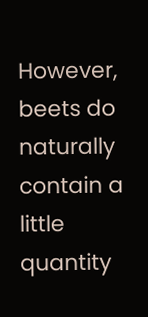However, beets do naturally contain a little quantity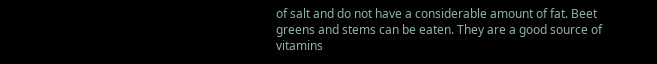of salt and do not have a considerable amount of fat. Beet greens and stems can be eaten. They are a good source of vitamins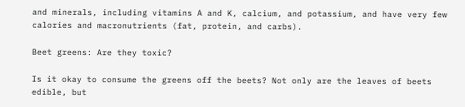and minerals, including vitamins A and K, calcium, and potassium, and have very few calories and macronutrients (fat, protein, and carbs).

Beet greens: Are they toxic?

Is it okay to consume the greens off the beets? Not only are the leaves of beets edible, but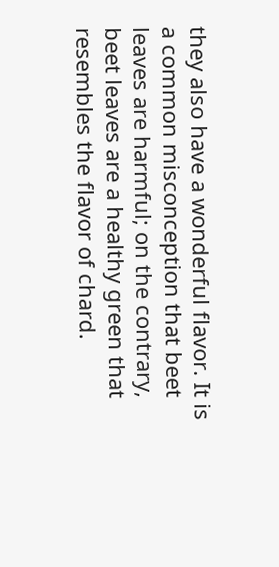they also have a wonderful flavor. It is a common misconception that beet leaves are harmful; on the contrary, beet leaves are a healthy green that resembles the flavor of chard.